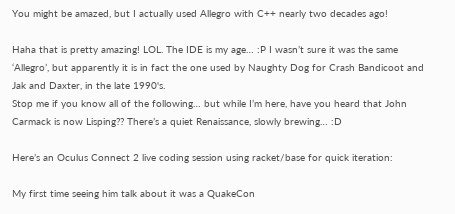You might be amazed, but I actually used Allegro with C++ nearly two decades ago!

Haha that is pretty amazing! LOL. The IDE is my age… :P I wasn’t sure it was the same ‘Allegro’, but apparently it is in fact the one used by Naughty Dog for Crash Bandicoot and Jak and Daxter, in the late 1990's.
Stop me if you know all of the following… but while I’m here, have you heard that John Carmack is now Lisping?? There’s a quiet Renaissance, slowly brewing… :D

Here’s an Oculus Connect 2 live coding session using racket/base for quick iteration:

My first time seeing him talk about it was a QuakeCon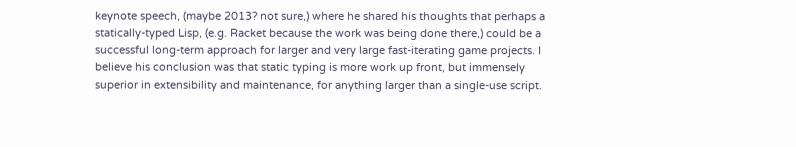keynote speech, (maybe 2013? not sure,) where he shared his thoughts that perhaps a statically-typed Lisp, (e.g. Racket because the work was being done there,) could be a successful long-term approach for larger and very large fast-iterating game projects. I believe his conclusion was that static typing is more work up front, but immensely superior in extensibility and maintenance, for anything larger than a single-use script.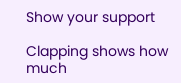Show your support

Clapping shows how much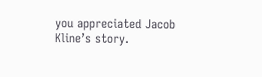you appreciated Jacob Kline’s story.